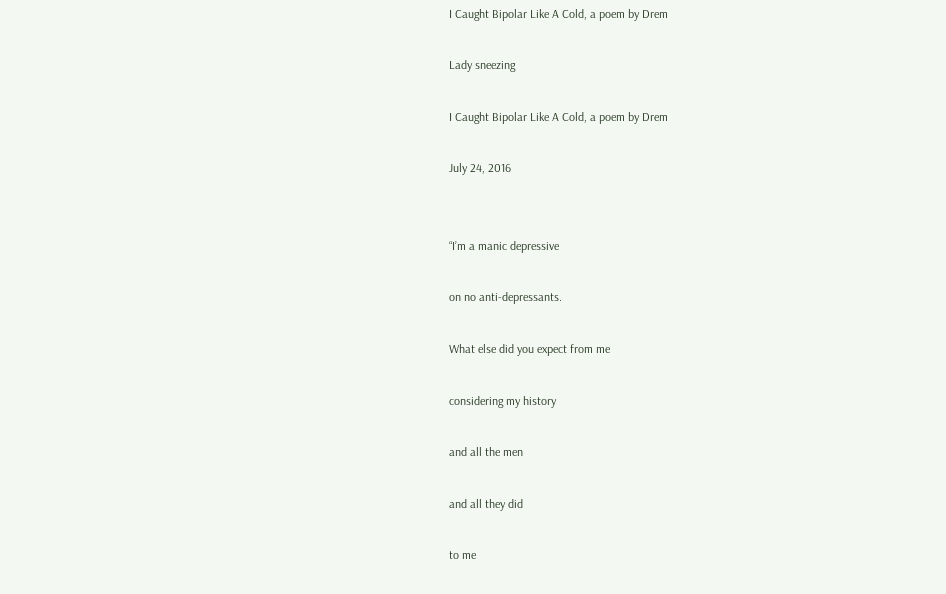I Caught Bipolar Like A Cold, a poem by Drem

Lady sneezing

I Caught Bipolar Like A Cold, a poem by Drem

July 24, 2016


“I’m a manic depressive

on no anti-depressants.

What else did you expect from me

considering my history

and all the men

and all they did

to me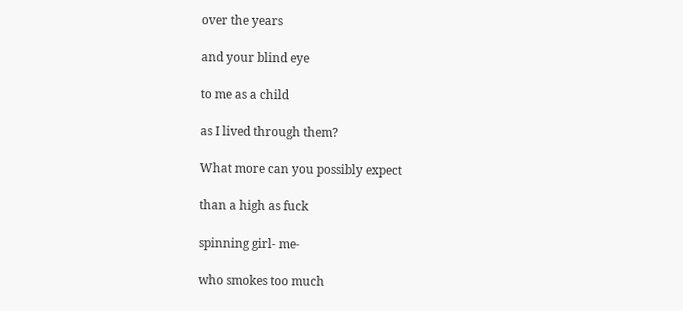over the years

and your blind eye

to me as a child

as I lived through them?

What more can you possibly expect

than a high as fuck

spinning girl- me-

who smokes too much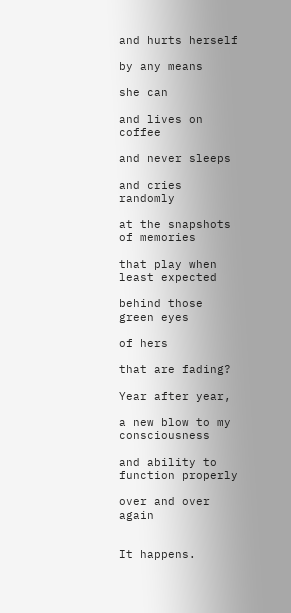and hurts herself

by any means

she can

and lives on coffee

and never sleeps

and cries randomly

at the snapshots of memories

that play when least expected

behind those green eyes

of hers

that are fading?

Year after year,

a new blow to my consciousness

and ability to function properly

over and over again


It happens.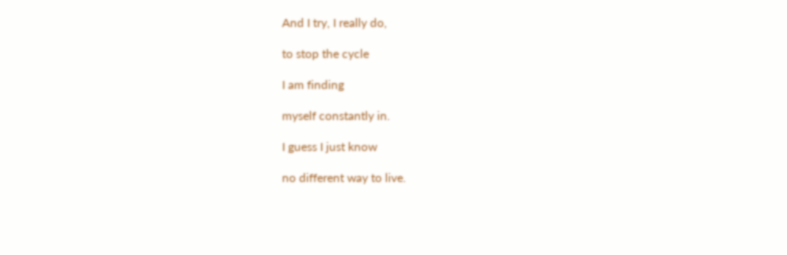And I try, I really do,

to stop the cycle

I am finding

myself constantly in.

I guess I just know

no different way to live.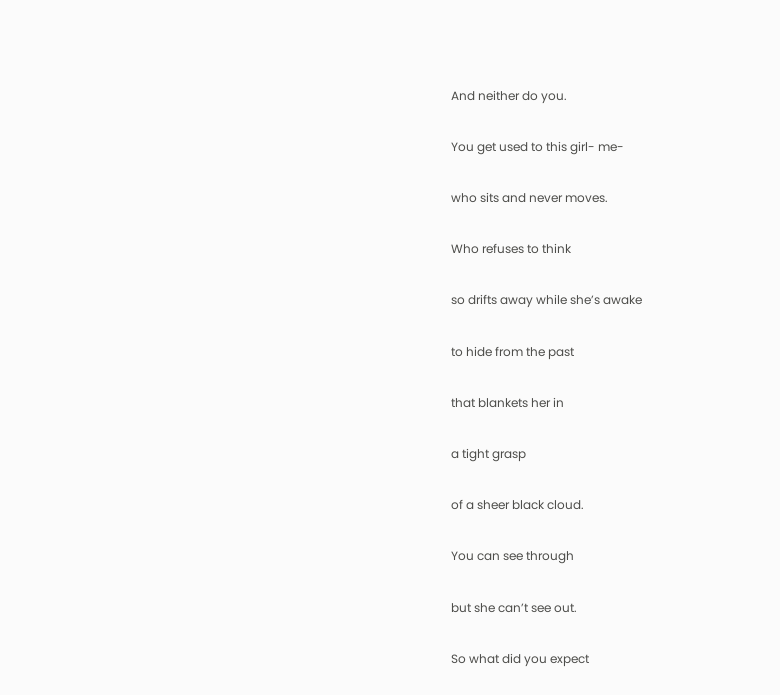And neither do you.

You get used to this girl- me-

who sits and never moves.

Who refuses to think

so drifts away while she’s awake

to hide from the past

that blankets her in

a tight grasp

of a sheer black cloud.

You can see through

but she can’t see out.

So what did you expect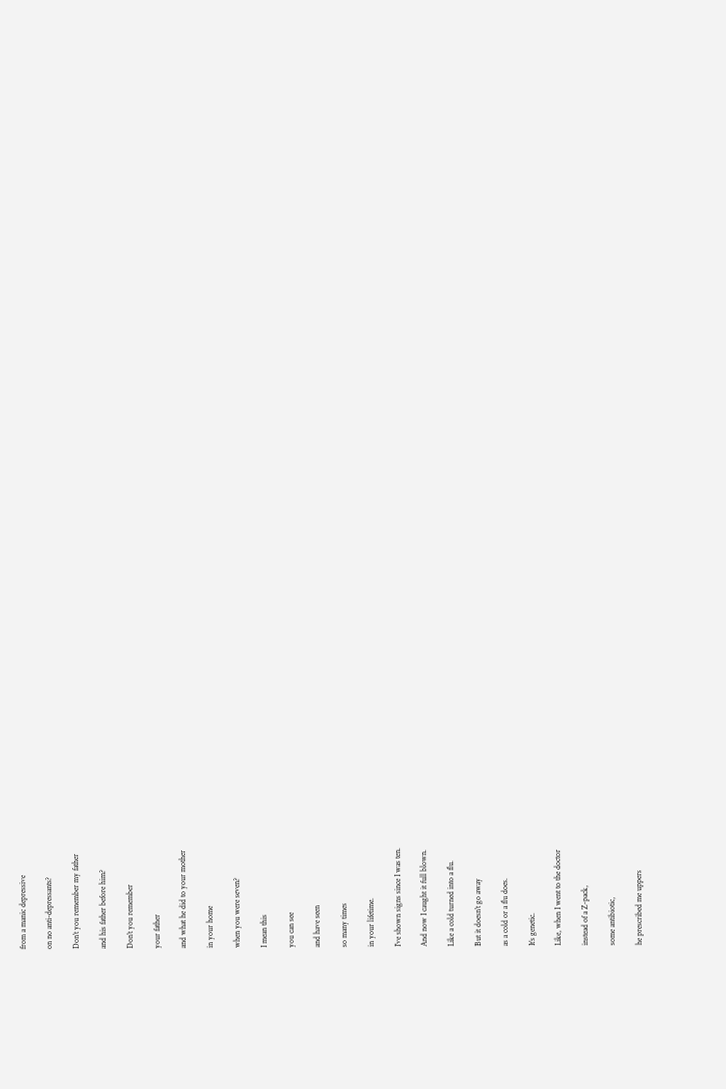from a manic depressive

on no anti-depressants?

Don’t you remember my father

and his father before him?

Don’t you remember

your father

and what he did to your mother

in your home

when you were seven?

I mean this

you can see

and have seen

so many times

in your lifetime.

I’ve shown signs since I was ten.

And now I caught it full blown.

Like a cold turned into a flu.

But it doesn’t go away

as a cold or a flu does.

It’s genetic.

Like, when I went to the doctor

instead of a Z-pack,

some antibiotic,

he prescribed me uppers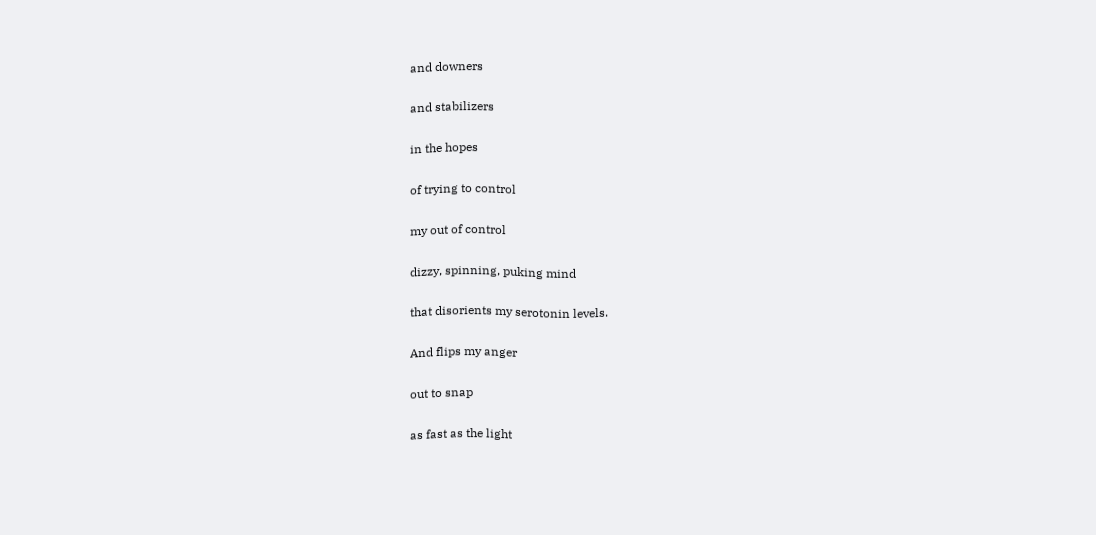and downers

and stabilizers

in the hopes

of trying to control

my out of control

dizzy, spinning, puking mind

that disorients my serotonin levels.

And flips my anger

out to snap

as fast as the light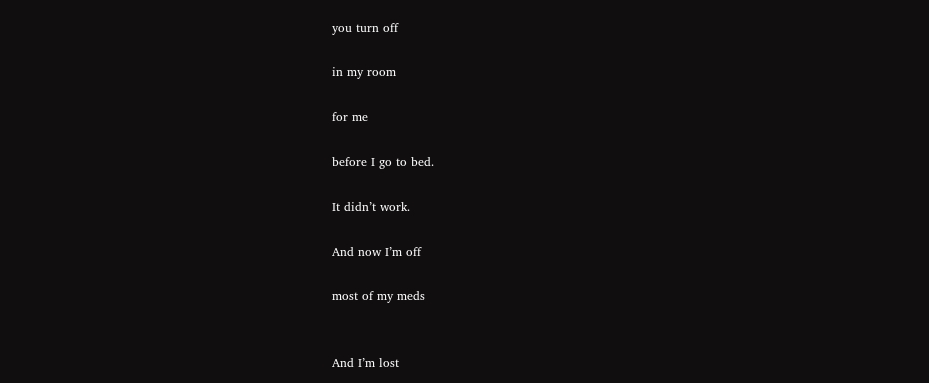you turn off

in my room

for me

before I go to bed.

It didn’t work.

And now I’m off

most of my meds


And I’m lost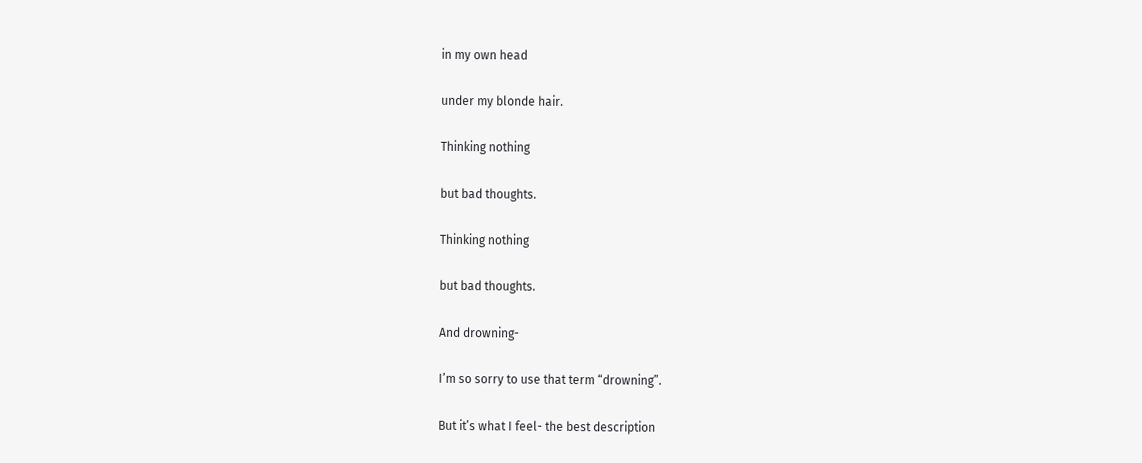in my own head

under my blonde hair.

Thinking nothing

but bad thoughts.

Thinking nothing

but bad thoughts.

And drowning-

I’m so sorry to use that term “drowning”.

But it’s what I feel- the best description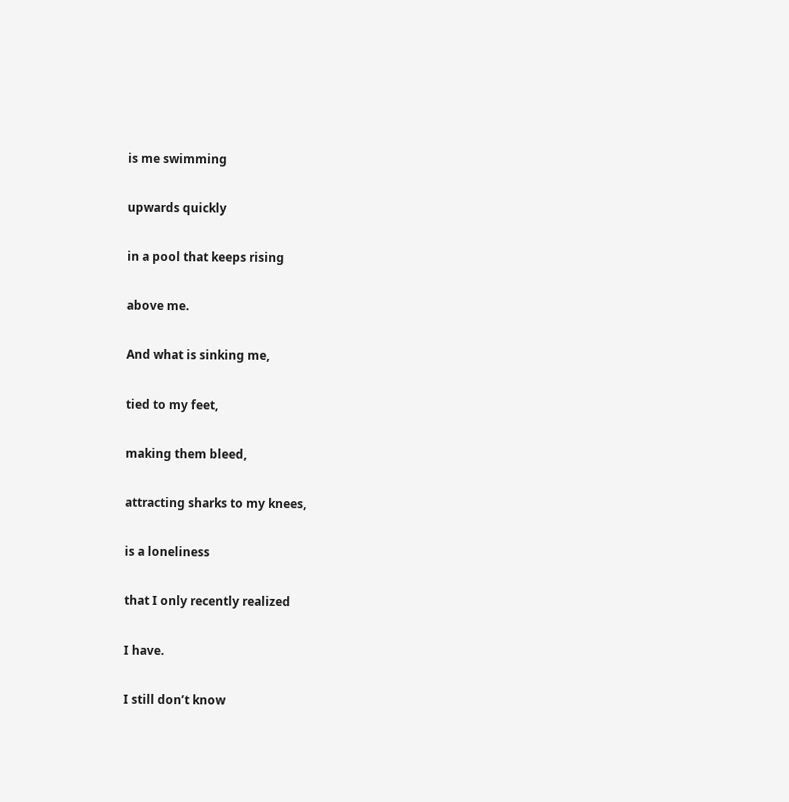is me swimming

upwards quickly

in a pool that keeps rising

above me.

And what is sinking me,

tied to my feet,

making them bleed,

attracting sharks to my knees,

is a loneliness

that I only recently realized

I have.

I still don’t know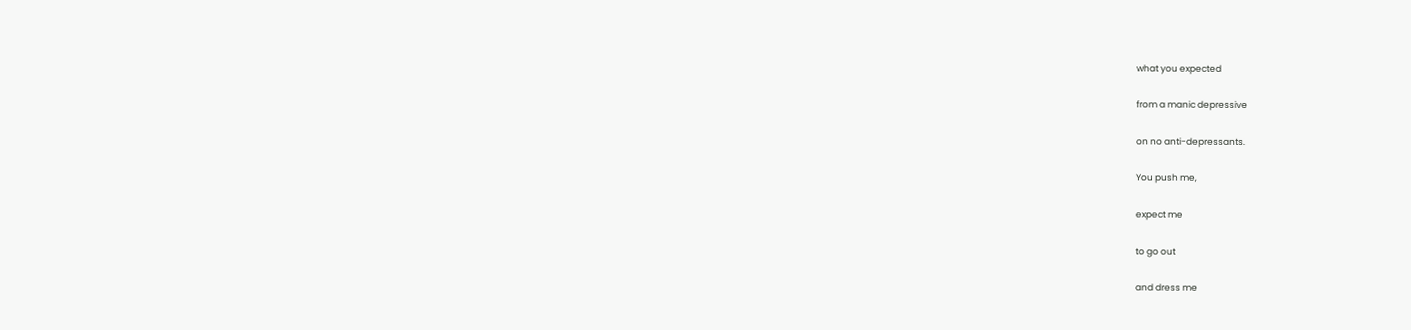what you expected

from a manic depressive

on no anti-depressants.

You push me,

expect me

to go out

and dress me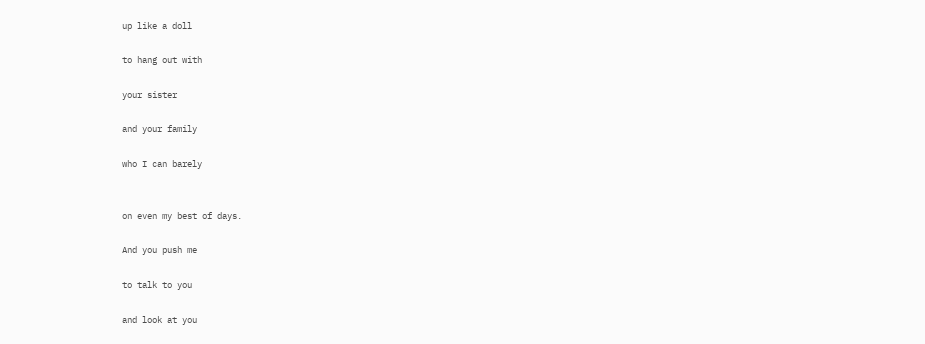up like a doll

to hang out with

your sister

and your family

who I can barely


on even my best of days.

And you push me

to talk to you

and look at you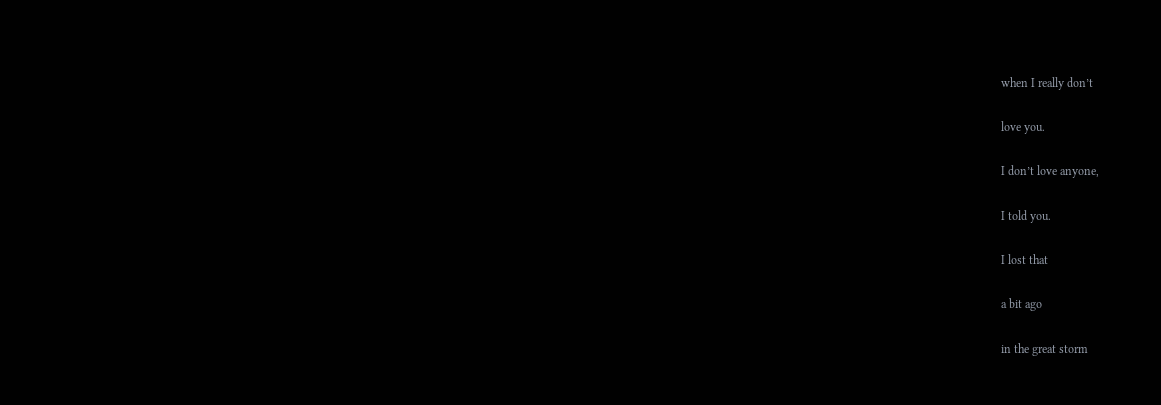when I really don’t

love you.

I don’t love anyone,

I told you.

I lost that

a bit ago

in the great storm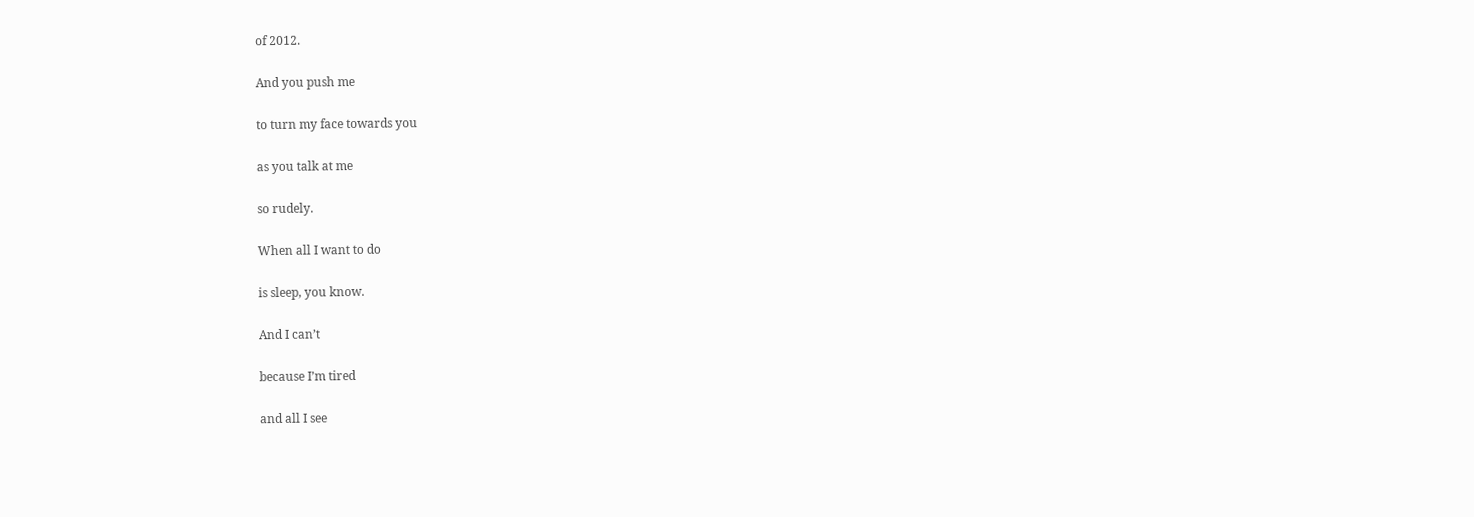of 2012.

And you push me

to turn my face towards you

as you talk at me

so rudely.

When all I want to do

is sleep, you know.

And I can’t

because I’m tired

and all I see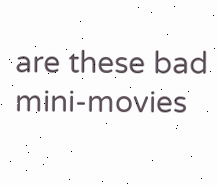are these bad mini-movies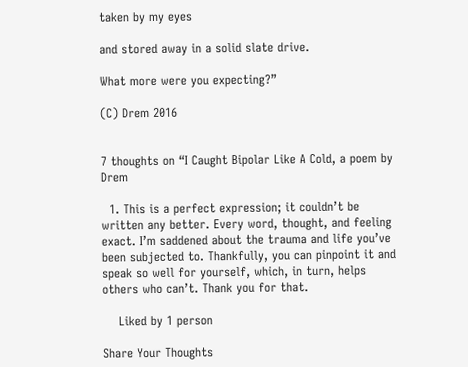taken by my eyes

and stored away in a solid slate drive.

What more were you expecting?”

(C) Drem 2016


7 thoughts on “I Caught Bipolar Like A Cold, a poem by Drem

  1. This is a perfect expression; it couldn’t be written any better. Every word, thought, and feeling exact. I’m saddened about the trauma and life you’ve been subjected to. Thankfully, you can pinpoint it and speak so well for yourself, which, in turn, helps others who can’t. Thank you for that.

    Liked by 1 person

Share Your Thoughts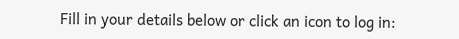Fill in your details below or click an icon to log in: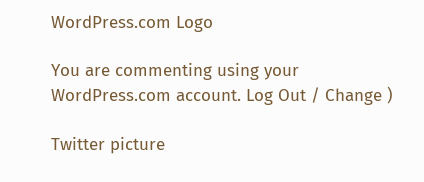WordPress.com Logo

You are commenting using your WordPress.com account. Log Out / Change )

Twitter picture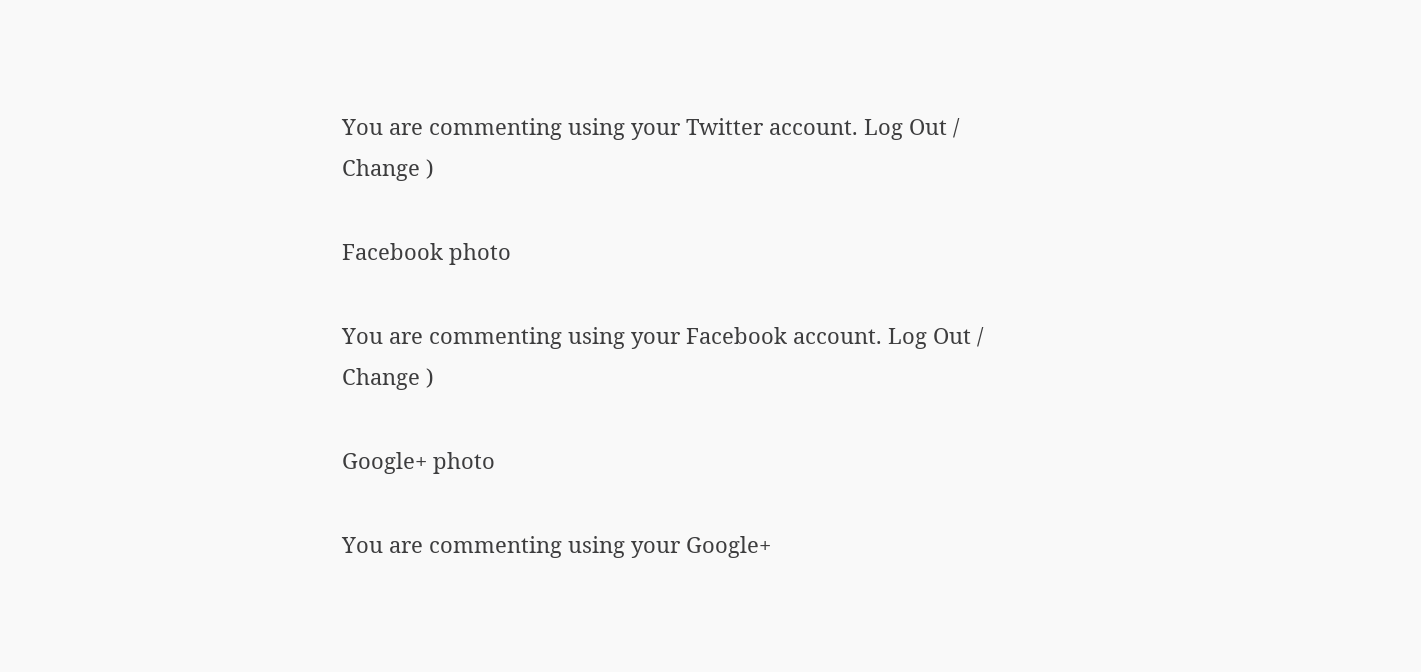You are commenting using your Twitter account. Log Out / Change )

Facebook photo

You are commenting using your Facebook account. Log Out / Change )

Google+ photo

You are commenting using your Google+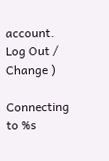account. Log Out / Change )

Connecting to %s